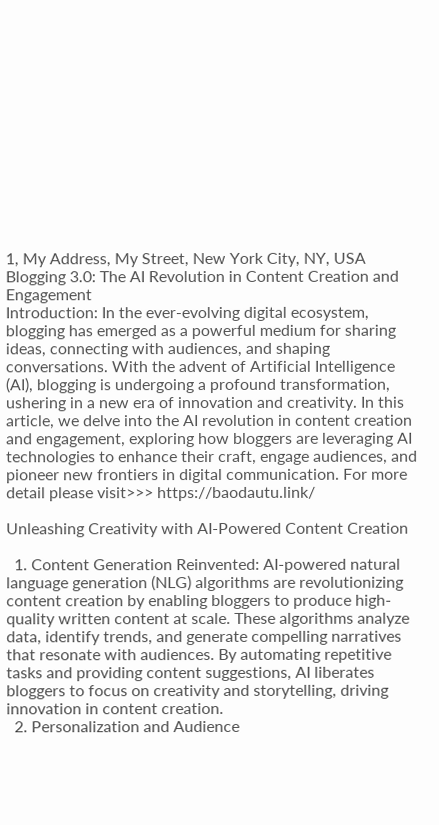1, My Address, My Street, New York City, NY, USA
Blogging 3.0: The AI Revolution in Content Creation and Engagement
Introduction: In the ever-evolving digital ecosystem, blogging has emerged as a powerful medium for sharing ideas, connecting with audiences, and shaping conversations. With the advent of Artificial Intelligence (AI), blogging is undergoing a profound transformation, ushering in a new era of innovation and creativity. In this article, we delve into the AI revolution in content creation and engagement, exploring how bloggers are leveraging AI technologies to enhance their craft, engage audiences, and pioneer new frontiers in digital communication. For more detail please visit>>> https://baodautu.link/

Unleashing Creativity with AI-Powered Content Creation

  1. Content Generation Reinvented: AI-powered natural language generation (NLG) algorithms are revolutionizing content creation by enabling bloggers to produce high-quality written content at scale. These algorithms analyze data, identify trends, and generate compelling narratives that resonate with audiences. By automating repetitive tasks and providing content suggestions, AI liberates bloggers to focus on creativity and storytelling, driving innovation in content creation.
  2. Personalization and Audience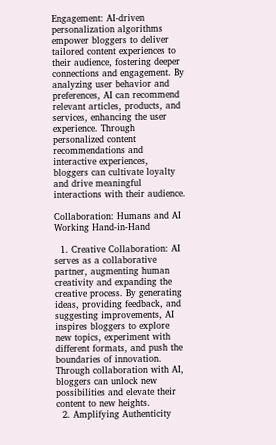Engagement: AI-driven personalization algorithms empower bloggers to deliver tailored content experiences to their audience, fostering deeper connections and engagement. By analyzing user behavior and preferences, AI can recommend relevant articles, products, and services, enhancing the user experience. Through personalized content recommendations and interactive experiences, bloggers can cultivate loyalty and drive meaningful interactions with their audience.

Collaboration: Humans and AI Working Hand-in-Hand

  1. Creative Collaboration: AI serves as a collaborative partner, augmenting human creativity and expanding the creative process. By generating ideas, providing feedback, and suggesting improvements, AI inspires bloggers to explore new topics, experiment with different formats, and push the boundaries of innovation. Through collaboration with AI, bloggers can unlock new possibilities and elevate their content to new heights.
  2. Amplifying Authenticity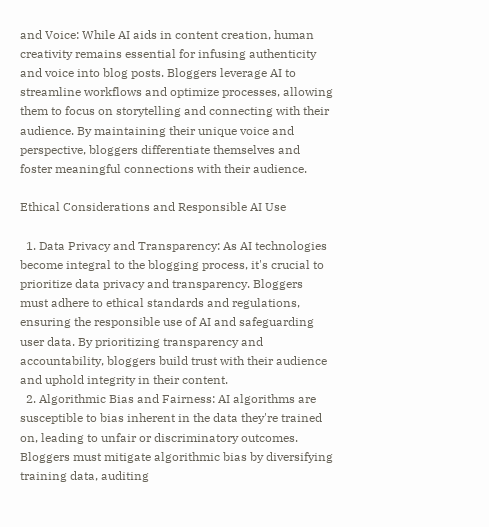and Voice: While AI aids in content creation, human creativity remains essential for infusing authenticity and voice into blog posts. Bloggers leverage AI to streamline workflows and optimize processes, allowing them to focus on storytelling and connecting with their audience. By maintaining their unique voice and perspective, bloggers differentiate themselves and foster meaningful connections with their audience.

Ethical Considerations and Responsible AI Use

  1. Data Privacy and Transparency: As AI technologies become integral to the blogging process, it's crucial to prioritize data privacy and transparency. Bloggers must adhere to ethical standards and regulations, ensuring the responsible use of AI and safeguarding user data. By prioritizing transparency and accountability, bloggers build trust with their audience and uphold integrity in their content.
  2. Algorithmic Bias and Fairness: AI algorithms are susceptible to bias inherent in the data they're trained on, leading to unfair or discriminatory outcomes. Bloggers must mitigate algorithmic bias by diversifying training data, auditing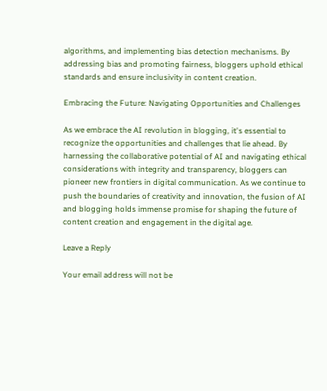algorithms, and implementing bias detection mechanisms. By addressing bias and promoting fairness, bloggers uphold ethical standards and ensure inclusivity in content creation.

Embracing the Future: Navigating Opportunities and Challenges

As we embrace the AI revolution in blogging, it's essential to recognize the opportunities and challenges that lie ahead. By harnessing the collaborative potential of AI and navigating ethical considerations with integrity and transparency, bloggers can pioneer new frontiers in digital communication. As we continue to push the boundaries of creativity and innovation, the fusion of AI and blogging holds immense promise for shaping the future of content creation and engagement in the digital age.

Leave a Reply

Your email address will not be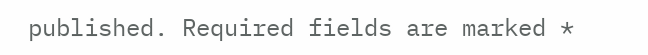published. Required fields are marked *